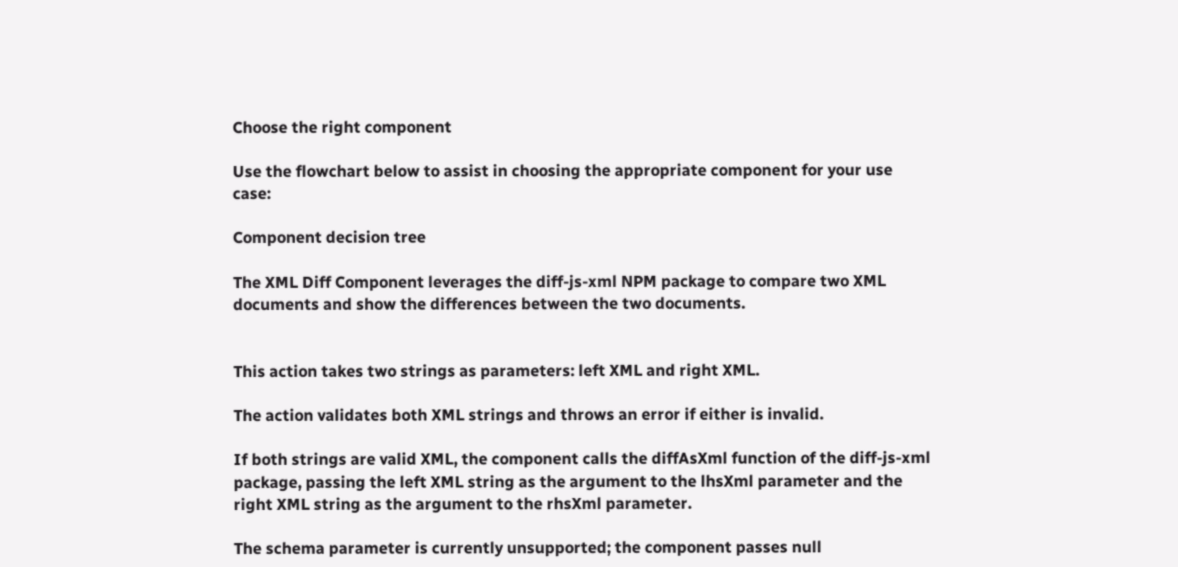Choose the right component

Use the flowchart below to assist in choosing the appropriate component for your use case:

Component decision tree

The XML Diff Component leverages the diff-js-xml NPM package to compare two XML documents and show the differences between the two documents.


This action takes two strings as parameters: left XML and right XML.

The action validates both XML strings and throws an error if either is invalid.

If both strings are valid XML, the component calls the diffAsXml function of the diff-js-xml package, passing the left XML string as the argument to the lhsXml parameter and the right XML string as the argument to the rhsXml parameter.

The schema parameter is currently unsupported; the component passes null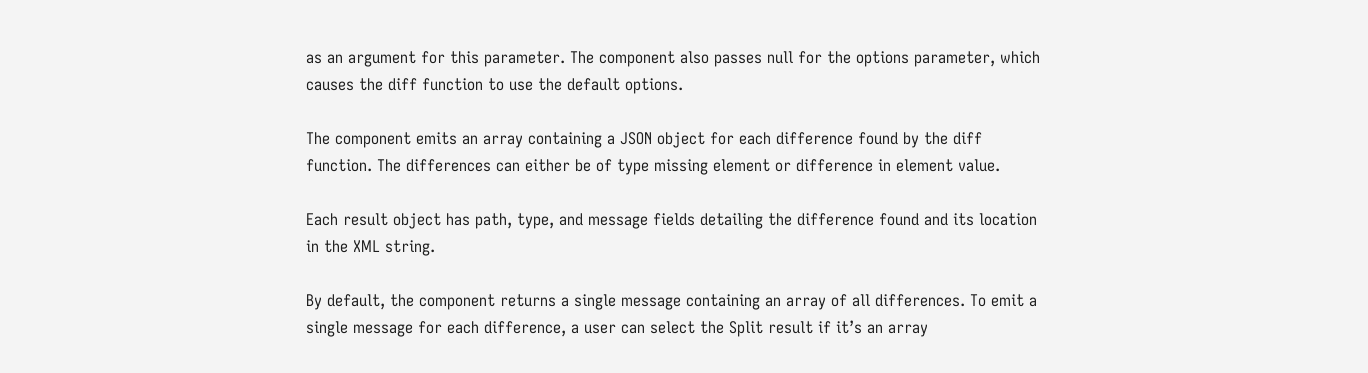as an argument for this parameter. The component also passes null for the options parameter, which causes the diff function to use the default options.

The component emits an array containing a JSON object for each difference found by the diff function. The differences can either be of type missing element or difference in element value.

Each result object has path, type, and message fields detailing the difference found and its location in the XML string.

By default, the component returns a single message containing an array of all differences. To emit a single message for each difference, a user can select the Split result if it’s an array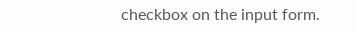checkbox on the input form.